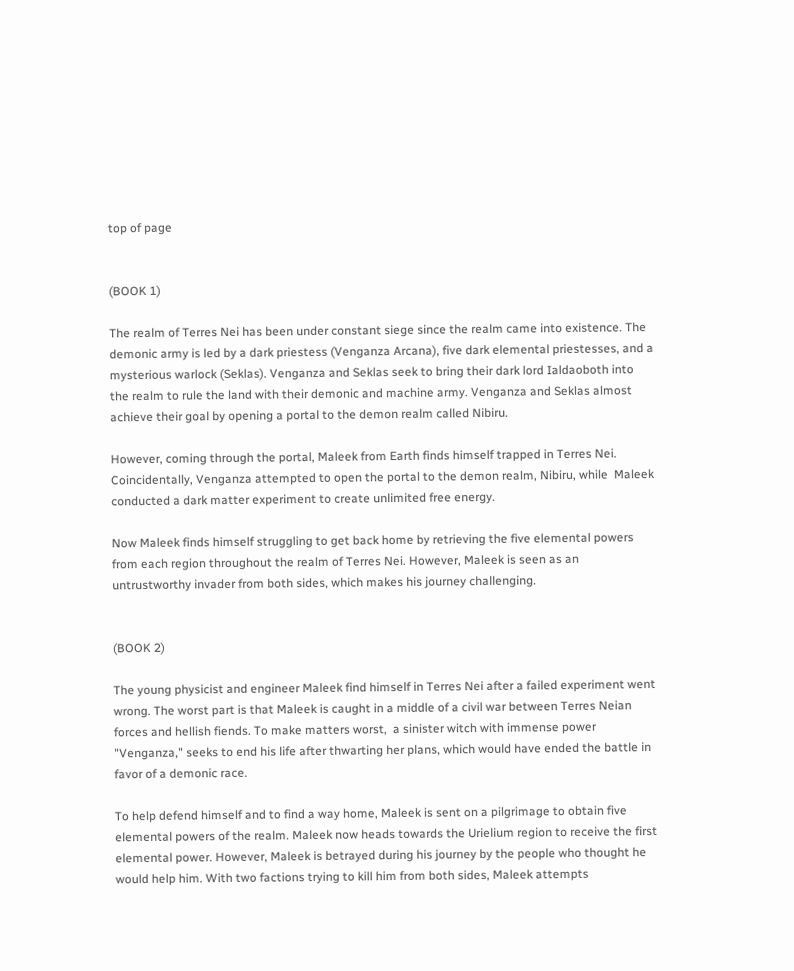top of page


(BOOK 1)

The realm of Terres Nei has been under constant siege since the realm came into existence. The demonic army is led by a dark priestess (Venganza Arcana), five dark elemental priestesses, and a mysterious warlock (Seklas). Venganza and Seklas seek to bring their dark lord Ialdaoboth into the realm to rule the land with their demonic and machine army. Venganza and Seklas almost achieve their goal by opening a portal to the demon realm called Nibiru.

However, coming through the portal, Maleek from Earth finds himself trapped in Terres Nei. Coincidentally, Venganza attempted to open the portal to the demon realm, Nibiru, while  Maleek conducted a dark matter experiment to create unlimited free energy.

Now Maleek finds himself struggling to get back home by retrieving the five elemental powers from each region throughout the realm of Terres Nei. However, Maleek is seen as an untrustworthy invader from both sides, which makes his journey challenging.


(BOOK 2)

The young physicist and engineer Maleek find himself in Terres Nei after a failed experiment went wrong. The worst part is that Maleek is caught in a middle of a civil war between Terres Neian forces and hellish fiends. To make matters worst,  a sinister witch with immense power "Venganza," seeks to end his life after thwarting her plans, which would have ended the battle in favor of a demonic race.

To help defend himself and to find a way home, Maleek is sent on a pilgrimage to obtain five elemental powers of the realm. Maleek now heads towards the Urielium region to receive the first elemental power. However, Maleek is betrayed during his journey by the people who thought he would help him. With two factions trying to kill him from both sides, Maleek attempts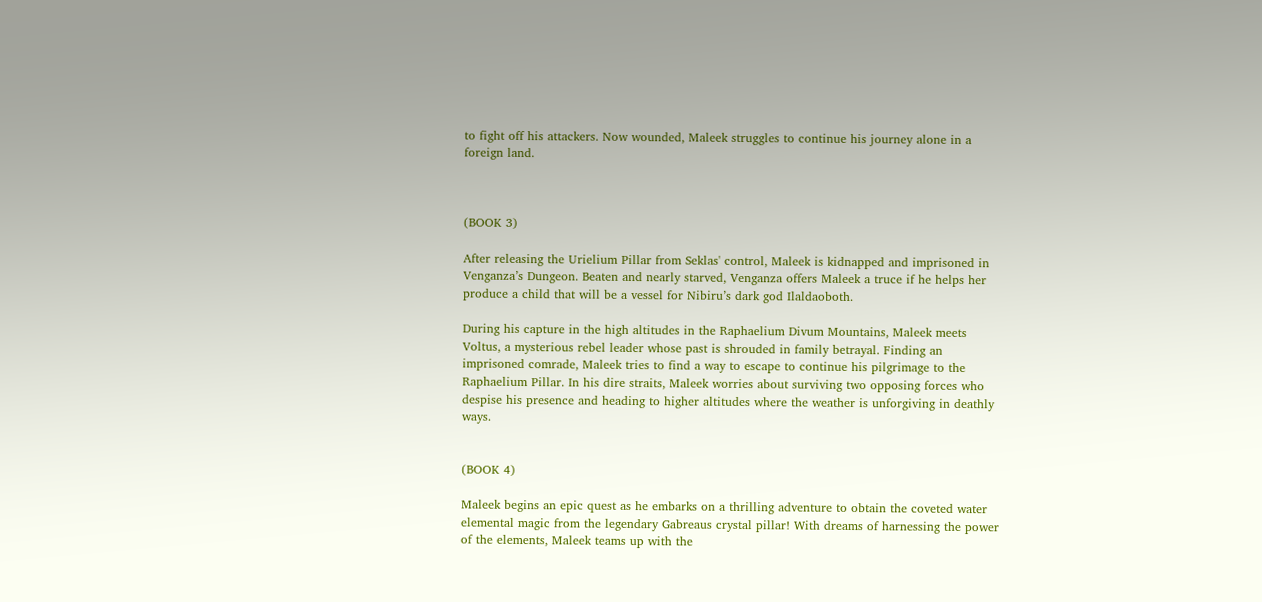to fight off his attackers. Now wounded, Maleek struggles to continue his journey alone in a foreign land.



(BOOK 3)

After releasing the Urielium Pillar from Seklas' control, Maleek is kidnapped and imprisoned in Venganza’s Dungeon. Beaten and nearly starved, Venganza offers Maleek a truce if he helps her produce a child that will be a vessel for Nibiru’s dark god Ilaldaoboth.

During his capture in the high altitudes in the Raphaelium Divum Mountains, Maleek meets Voltus, a mysterious rebel leader whose past is shrouded in family betrayal. Finding an imprisoned comrade, Maleek tries to find a way to escape to continue his pilgrimage to the Raphaelium Pillar. In his dire straits, Maleek worries about surviving two opposing forces who despise his presence and heading to higher altitudes where the weather is unforgiving in deathly ways.


(BOOK 4)

Maleek begins an epic quest as he embarks on a thrilling adventure to obtain the coveted water elemental magic from the legendary Gabreaus crystal pillar! With dreams of harnessing the power of the elements, Maleek teams up with the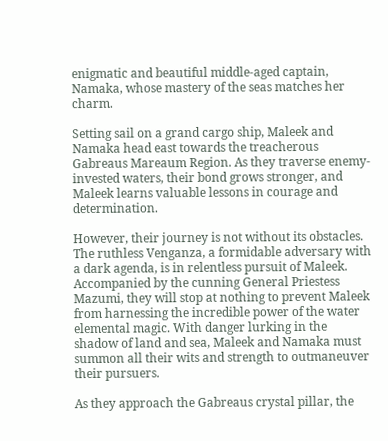enigmatic and beautiful middle-aged captain, Namaka, whose mastery of the seas matches her charm.

Setting sail on a grand cargo ship, Maleek and Namaka head east towards the treacherous Gabreaus Mareaum Region. As they traverse enemy-invested waters, their bond grows stronger, and Maleek learns valuable lessons in courage and determination.

However, their journey is not without its obstacles. The ruthless Venganza, a formidable adversary with a dark agenda, is in relentless pursuit of Maleek. Accompanied by the cunning General Priestess Mazumi, they will stop at nothing to prevent Maleek from harnessing the incredible power of the water elemental magic. With danger lurking in the shadow of land and sea, Maleek and Namaka must summon all their wits and strength to outmaneuver their pursuers.

As they approach the Gabreaus crystal pillar, the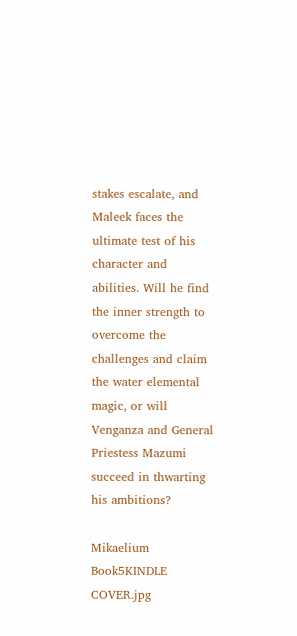stakes escalate, and Maleek faces the ultimate test of his character and abilities. Will he find the inner strength to overcome the challenges and claim the water elemental magic, or will Venganza and General Priestess Mazumi succeed in thwarting his ambitions?

Mikaelium Book5KINDLE COVER.jpg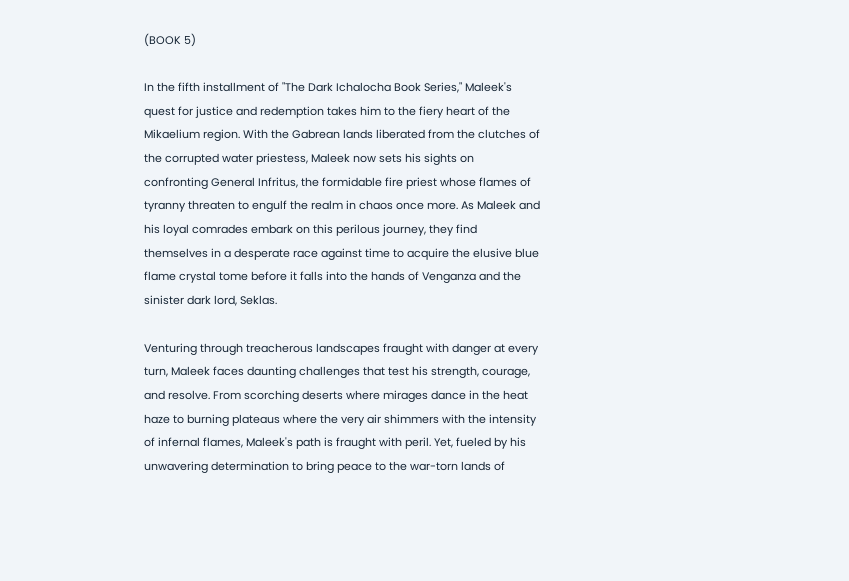(BOOK 5)

In the fifth installment of "The Dark Ichalocha Book Series," Maleek's quest for justice and redemption takes him to the fiery heart of the Mikaelium region. With the Gabrean lands liberated from the clutches of the corrupted water priestess, Maleek now sets his sights on confronting General Infritus, the formidable fire priest whose flames of tyranny threaten to engulf the realm in chaos once more. As Maleek and his loyal comrades embark on this perilous journey, they find themselves in a desperate race against time to acquire the elusive blue flame crystal tome before it falls into the hands of Venganza and the sinister dark lord, Seklas.

Venturing through treacherous landscapes fraught with danger at every turn, Maleek faces daunting challenges that test his strength, courage, and resolve. From scorching deserts where mirages dance in the heat haze to burning plateaus where the very air shimmers with the intensity of infernal flames, Maleek's path is fraught with peril. Yet, fueled by his unwavering determination to bring peace to the war-torn lands of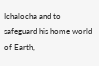Ichalocha and to safeguard his home world of Earth,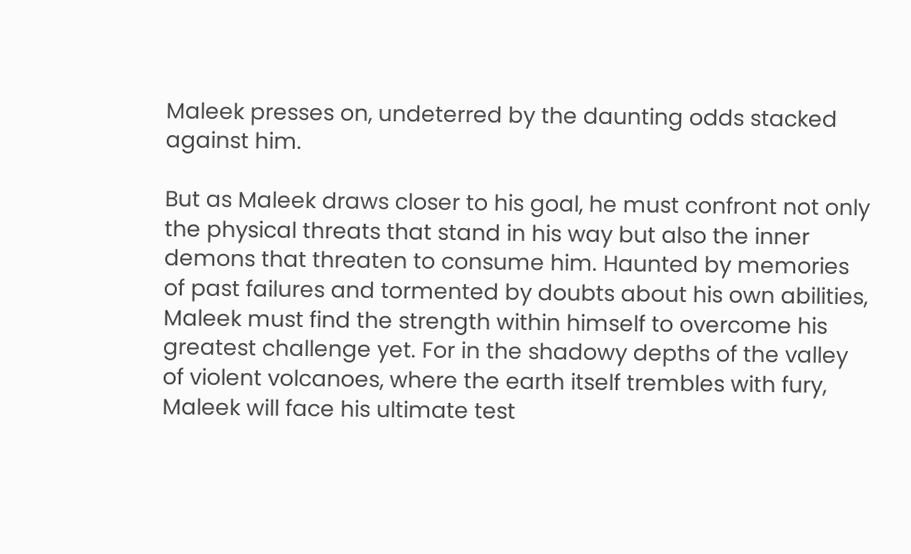Maleek presses on, undeterred by the daunting odds stacked against him.

But as Maleek draws closer to his goal, he must confront not only the physical threats that stand in his way but also the inner demons that threaten to consume him. Haunted by memories of past failures and tormented by doubts about his own abilities, Maleek must find the strength within himself to overcome his greatest challenge yet. For in the shadowy depths of the valley of violent volcanoes, where the earth itself trembles with fury, Maleek will face his ultimate test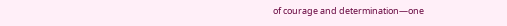of courage and determination—one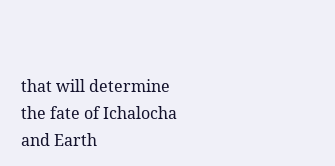that will determine the fate of Ichalocha and Earth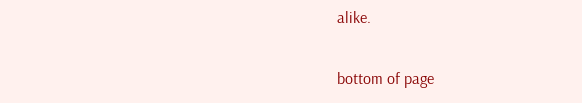alike.

bottom of page